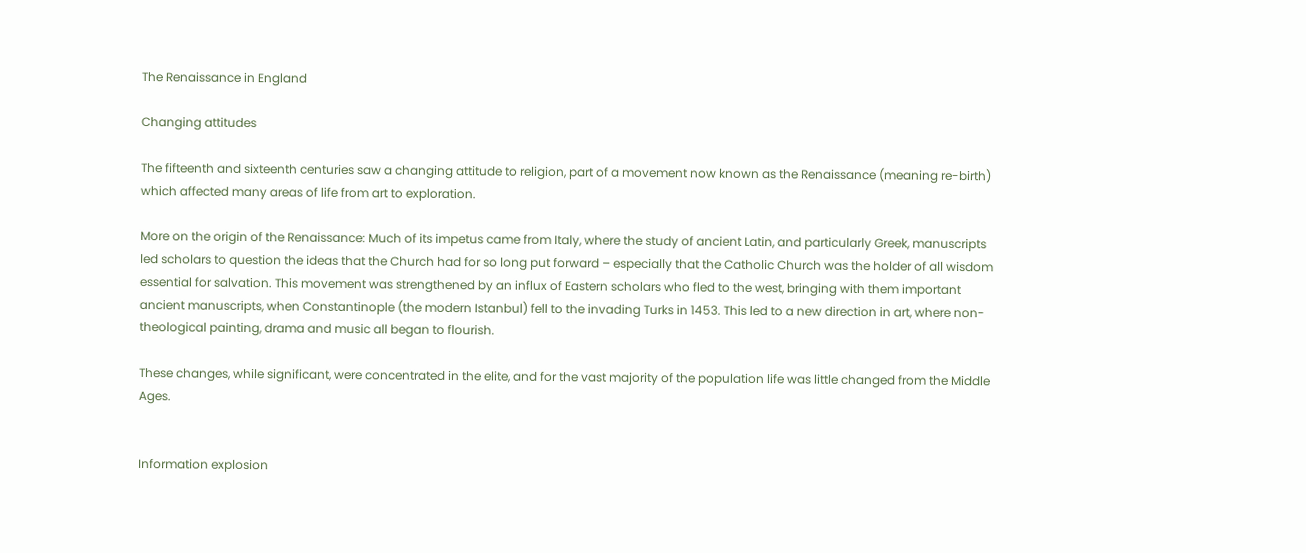The Renaissance in England

Changing attitudes

The fifteenth and sixteenth centuries saw a changing attitude to religion, part of a movement now known as the Renaissance (meaning re-birth) which affected many areas of life from art to exploration.

More on the origin of the Renaissance: Much of its impetus came from Italy, where the study of ancient Latin, and particularly Greek, manuscripts led scholars to question the ideas that the Church had for so long put forward – especially that the Catholic Church was the holder of all wisdom essential for salvation. This movement was strengthened by an influx of Eastern scholars who fled to the west, bringing with them important ancient manuscripts, when Constantinople (the modern Istanbul) fell to the invading Turks in 1453. This led to a new direction in art, where non-theological painting, drama and music all began to flourish.

These changes, while significant, were concentrated in the elite, and for the vast majority of the population life was little changed from the Middle Ages.


Information explosion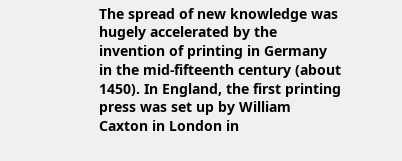The spread of new knowledge was hugely accelerated by the invention of printing in Germany in the mid-fifteenth century (about 1450). In England, the first printing press was set up by William Caxton in London in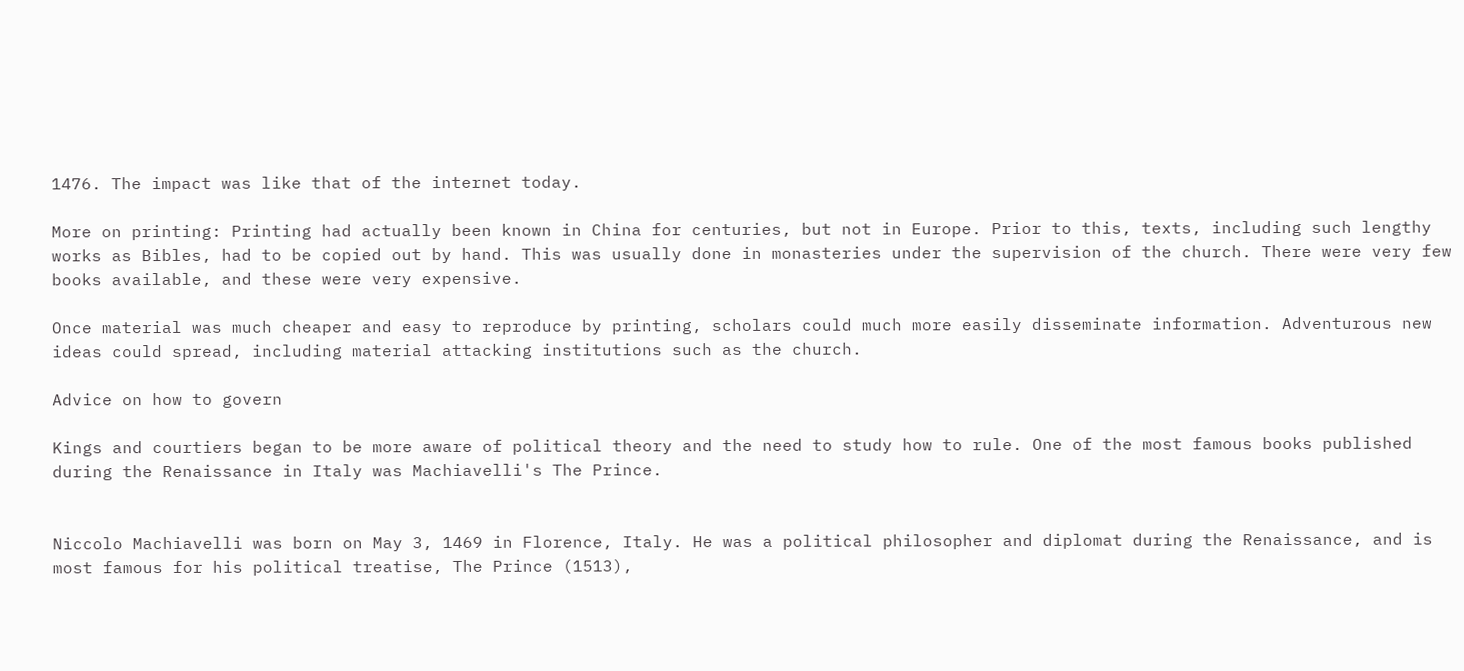1476. The impact was like that of the internet today.

More on printing: Printing had actually been known in China for centuries, but not in Europe. Prior to this, texts, including such lengthy works as Bibles, had to be copied out by hand. This was usually done in monasteries under the supervision of the church. There were very few books available, and these were very expensive.

Once material was much cheaper and easy to reproduce by printing, scholars could much more easily disseminate information. Adventurous new ideas could spread, including material attacking institutions such as the church.

Advice on how to govern

Kings and courtiers began to be more aware of political theory and the need to study how to rule. One of the most famous books published during the Renaissance in Italy was Machiavelli's The Prince.


Niccolo Machiavelli was born on May 3, 1469 in Florence, Italy. He was a political philosopher and diplomat during the Renaissance, and is most famous for his political treatise, The Prince (1513),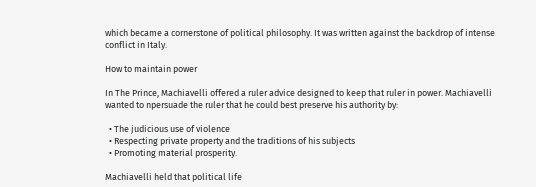which became a cornerstone of political philosophy. It was written against the backdrop of intense conflict in Italy.

How to maintain power

In The Prince, Machiavelli offered a ruler advice designed to keep that ruler in power. Machiavelli wanted to npersuade the ruler that he could best preserve his authority by:

  • The judicious use of violence
  • Respecting private property and the traditions of his subjects
  • Promoting material prosperity.

Machiavelli held that political life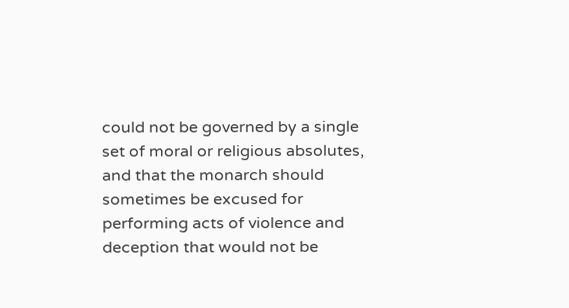could not be governed by a single set of moral or religious absolutes, and that the monarch should sometimes be excused for performing acts of violence and deception that would not be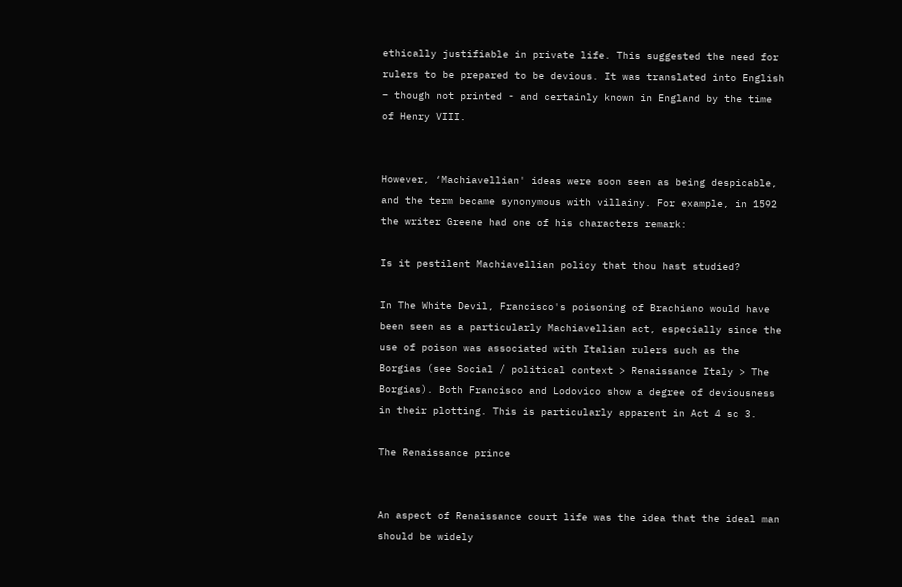ethically justifiable in private life. This suggested the need for rulers to be prepared to be devious. It was translated into English – though not printed - and certainly known in England by the time of Henry VIII.


However, ‘Machiavellian' ideas were soon seen as being despicable, and the term became synonymous with villainy. For example, in 1592 the writer Greene had one of his characters remark:

Is it pestilent Machiavellian policy that thou hast studied?

In The White Devil, Francisco's poisoning of Brachiano would have been seen as a particularly Machiavellian act, especially since the use of poison was associated with Italian rulers such as the Borgias (see Social / political context > Renaissance Italy > The Borgias). Both Francisco and Lodovico show a degree of deviousness in their plotting. This is particularly apparent in Act 4 sc 3.

The Renaissance prince


An aspect of Renaissance court life was the idea that the ideal man should be widely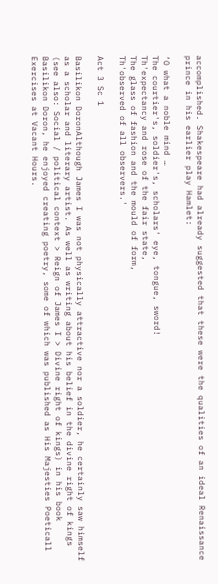accomplished. Shakespeare had already suggested that these were the qualities of an ideal Renaissance prince in his earlier play Hamlet:

‘O what a noble mind …
The courtier's, soldier's, scholars' eye, tongue, sword!
Th'expectancy and rose of the fair state,
The glass of fashion and the mould of form,
Th'observed of all observers.'

Act 3 Sc 1

Basilikon DoronAlthough James I was not physically attractive nor a soldier, he certainly saw himself as a scholar and literary artist. As well as writing about his belief in the divine right of kings (see also: Social / political context > Reign of James I > Divine right of kings) in his book Basilikon Doron, he enjoyed creating poetry, some of which was published as His Majesties Poeticall Exercises at Vacant Hours.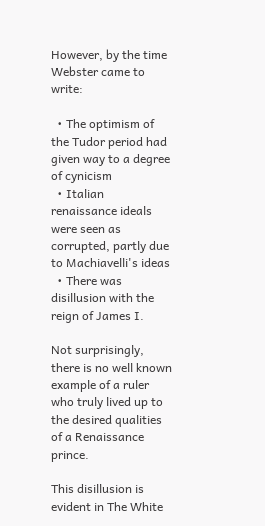However, by the time Webster came to write:

  • The optimism of the Tudor period had given way to a degree of cynicism
  • Italian renaissance ideals were seen as corrupted, partly due to Machiavelli's ideas
  • There was disillusion with the reign of James I.

Not surprisingly, there is no well known example of a ruler who truly lived up to the desired qualities of a Renaissance prince.

This disillusion is evident in The White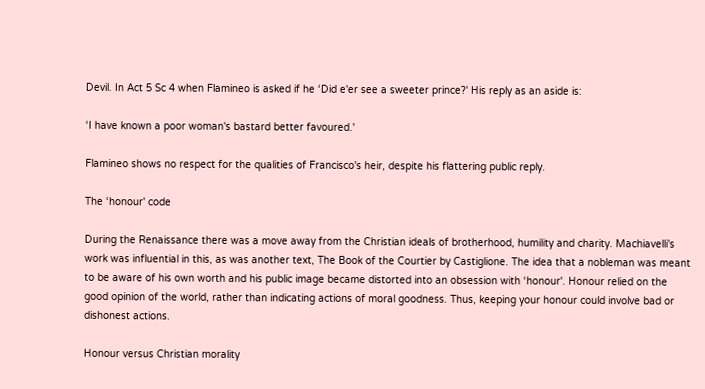Devil. In Act 5 Sc 4 when Flamineo is asked if he ‘Did e'er see a sweeter prince?' His reply as an aside is:

‘I have known a poor woman's bastard better favoured.'

Flamineo shows no respect for the qualities of Francisco's heir, despite his flattering public reply.

The ‘honour' code

During the Renaissance there was a move away from the Christian ideals of brotherhood, humility and charity. Machiavelli's work was influential in this, as was another text, The Book of the Courtier by Castiglione. The idea that a nobleman was meant to be aware of his own worth and his public image became distorted into an obsession with ‘honour'. Honour relied on the good opinion of the world, rather than indicating actions of moral goodness. Thus, keeping your honour could involve bad or dishonest actions.

Honour versus Christian morality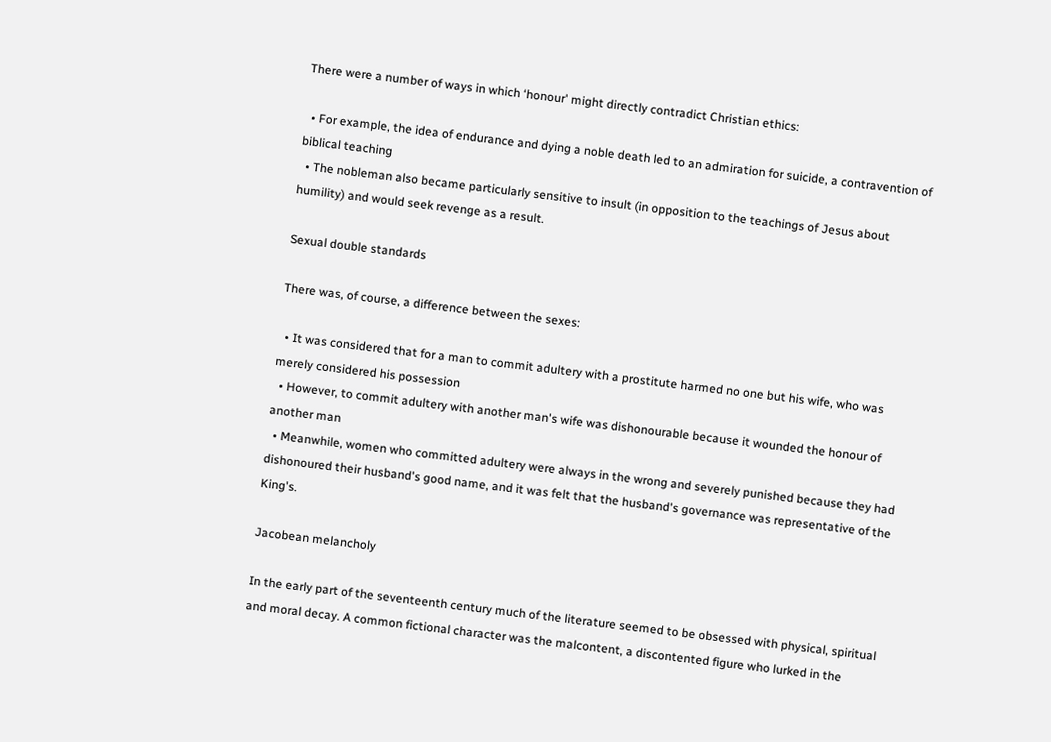There were a number of ways in which ‘honour' might directly contradict Christian ethics:

  • For example, the idea of endurance and dying a noble death led to an admiration for suicide, a contravention of biblical teaching
  • The nobleman also became particularly sensitive to insult (in opposition to the teachings of Jesus about humility) and would seek revenge as a result.

Sexual double standards

There was, of course, a difference between the sexes:

  • It was considered that for a man to commit adultery with a prostitute harmed no one but his wife, who was merely considered his possession
  • However, to commit adultery with another man's wife was dishonourable because it wounded the honour of another man
  • Meanwhile, women who committed adultery were always in the wrong and severely punished because they had dishonoured their husband's good name, and it was felt that the husband's governance was representative of the King's.

Jacobean melancholy

In the early part of the seventeenth century much of the literature seemed to be obsessed with physical, spiritual and moral decay. A common fictional character was the malcontent, a discontented figure who lurked in the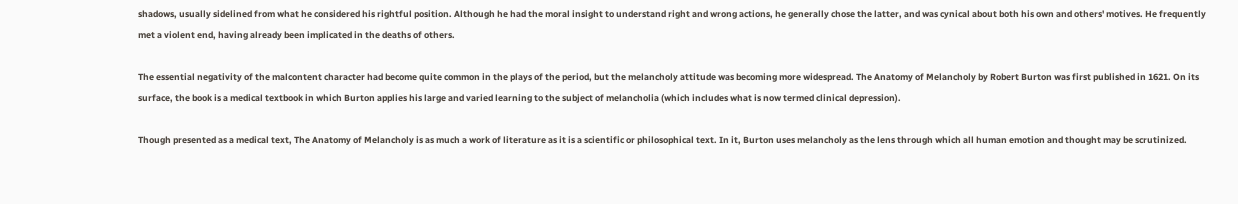shadows, usually sidelined from what he considered his rightful position. Although he had the moral insight to understand right and wrong actions, he generally chose the latter, and was cynical about both his own and others' motives. He frequently met a violent end, having already been implicated in the deaths of others.

The essential negativity of the malcontent character had become quite common in the plays of the period, but the melancholy attitude was becoming more widespread. The Anatomy of Melancholy by Robert Burton was first published in 1621. On its surface, the book is a medical textbook in which Burton applies his large and varied learning to the subject of melancholia (which includes what is now termed clinical depression).

Though presented as a medical text, The Anatomy of Melancholy is as much a work of literature as it is a scientific or philosophical text. In it, Burton uses melancholy as the lens through which all human emotion and thought may be scrutinized.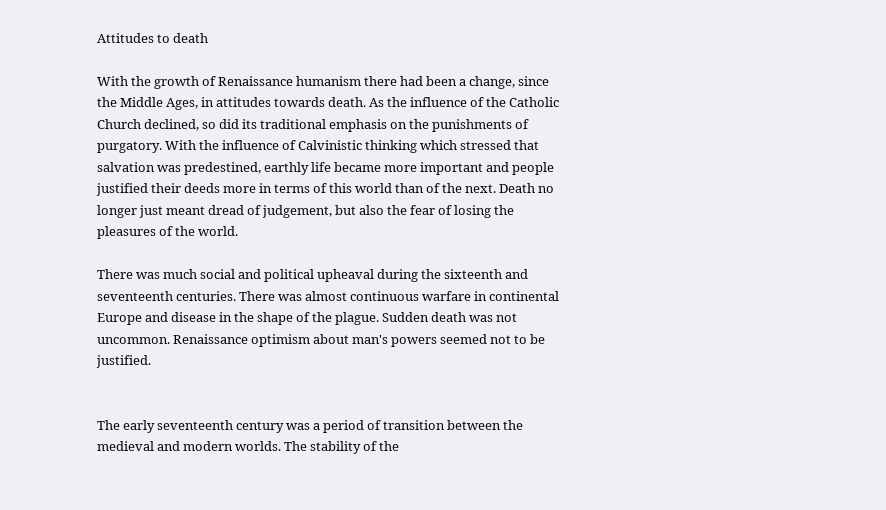Attitudes to death

With the growth of Renaissance humanism there had been a change, since the Middle Ages, in attitudes towards death. As the influence of the Catholic Church declined, so did its traditional emphasis on the punishments of purgatory. With the influence of Calvinistic thinking which stressed that salvation was predestined, earthly life became more important and people justified their deeds more in terms of this world than of the next. Death no longer just meant dread of judgement, but also the fear of losing the pleasures of the world.

There was much social and political upheaval during the sixteenth and seventeenth centuries. There was almost continuous warfare in continental Europe and disease in the shape of the plague. Sudden death was not uncommon. Renaissance optimism about man's powers seemed not to be justified.


The early seventeenth century was a period of transition between the medieval and modern worlds. The stability of the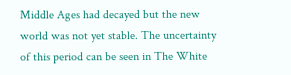Middle Ages had decayed but the new world was not yet stable. The uncertainty of this period can be seen in The White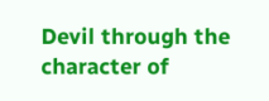Devil through the character of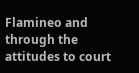Flamineo and through the attitudes to court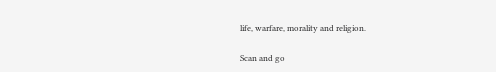life, warfare, morality and religion.

Scan and go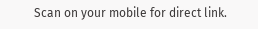Scan on your mobile for direct link.